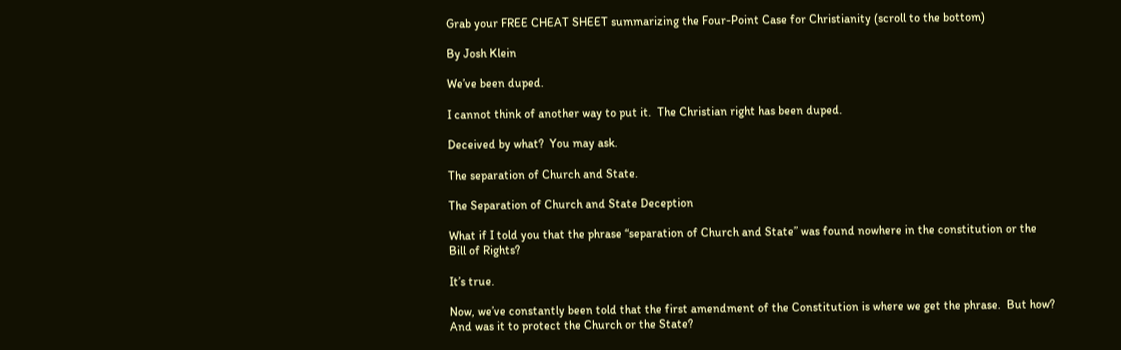Grab your FREE CHEAT SHEET summarizing the Four-Point Case for Christianity (scroll to the bottom)

By Josh Klein

We’ve been duped.

I cannot think of another way to put it.  The Christian right has been duped.

Deceived by what?  You may ask.

The separation of Church and State.

The Separation of Church and State Deception

What if I told you that the phrase “separation of Church and State” was found nowhere in the constitution or the Bill of Rights?

It’s true.

Now, we’ve constantly been told that the first amendment of the Constitution is where we get the phrase.  But how?  And was it to protect the Church or the State?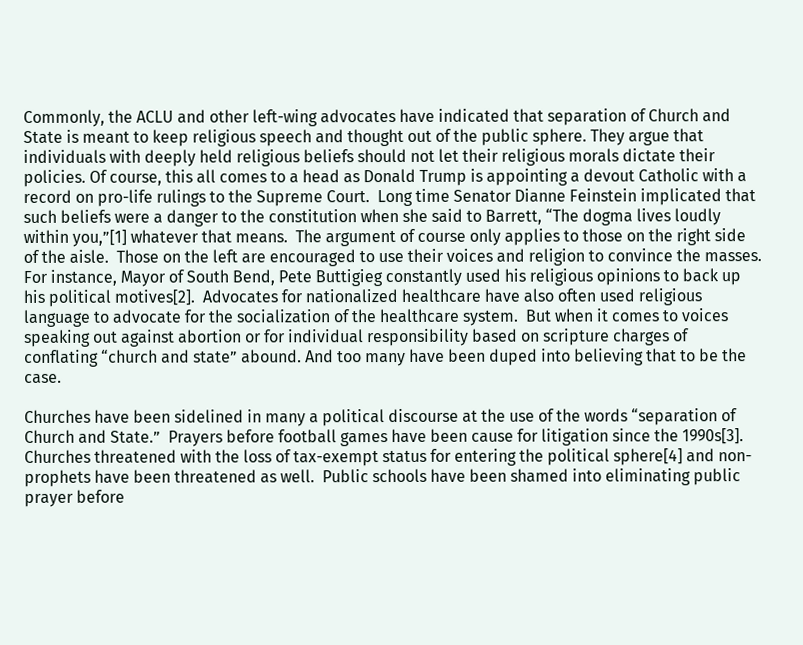Commonly, the ACLU and other left-wing advocates have indicated that separation of Church and State is meant to keep religious speech and thought out of the public sphere. They argue that individuals with deeply held religious beliefs should not let their religious morals dictate their policies. Of course, this all comes to a head as Donald Trump is appointing a devout Catholic with a record on pro-life rulings to the Supreme Court.  Long time Senator Dianne Feinstein implicated that such beliefs were a danger to the constitution when she said to Barrett, “The dogma lives loudly within you,”[1] whatever that means.  The argument of course only applies to those on the right side of the aisle.  Those on the left are encouraged to use their voices and religion to convince the masses. For instance, Mayor of South Bend, Pete Buttigieg constantly used his religious opinions to back up his political motives[2].  Advocates for nationalized healthcare have also often used religious language to advocate for the socialization of the healthcare system.  But when it comes to voices speaking out against abortion or for individual responsibility based on scripture charges of conflating “church and state” abound. And too many have been duped into believing that to be the case.

Churches have been sidelined in many a political discourse at the use of the words “separation of Church and State.”  Prayers before football games have been cause for litigation since the 1990s[3].  Churches threatened with the loss of tax-exempt status for entering the political sphere[4] and non-prophets have been threatened as well.  Public schools have been shamed into eliminating public prayer before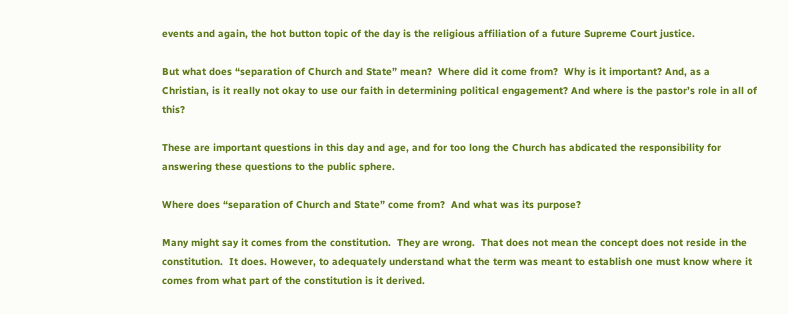events and again, the hot button topic of the day is the religious affiliation of a future Supreme Court justice.

But what does “separation of Church and State” mean?  Where did it come from?  Why is it important? And, as a Christian, is it really not okay to use our faith in determining political engagement? And where is the pastor’s role in all of this?

These are important questions in this day and age, and for too long the Church has abdicated the responsibility for answering these questions to the public sphere.

Where does “separation of Church and State” come from?  And what was its purpose?

Many might say it comes from the constitution.  They are wrong.  That does not mean the concept does not reside in the constitution.  It does. However, to adequately understand what the term was meant to establish one must know where it comes from what part of the constitution is it derived.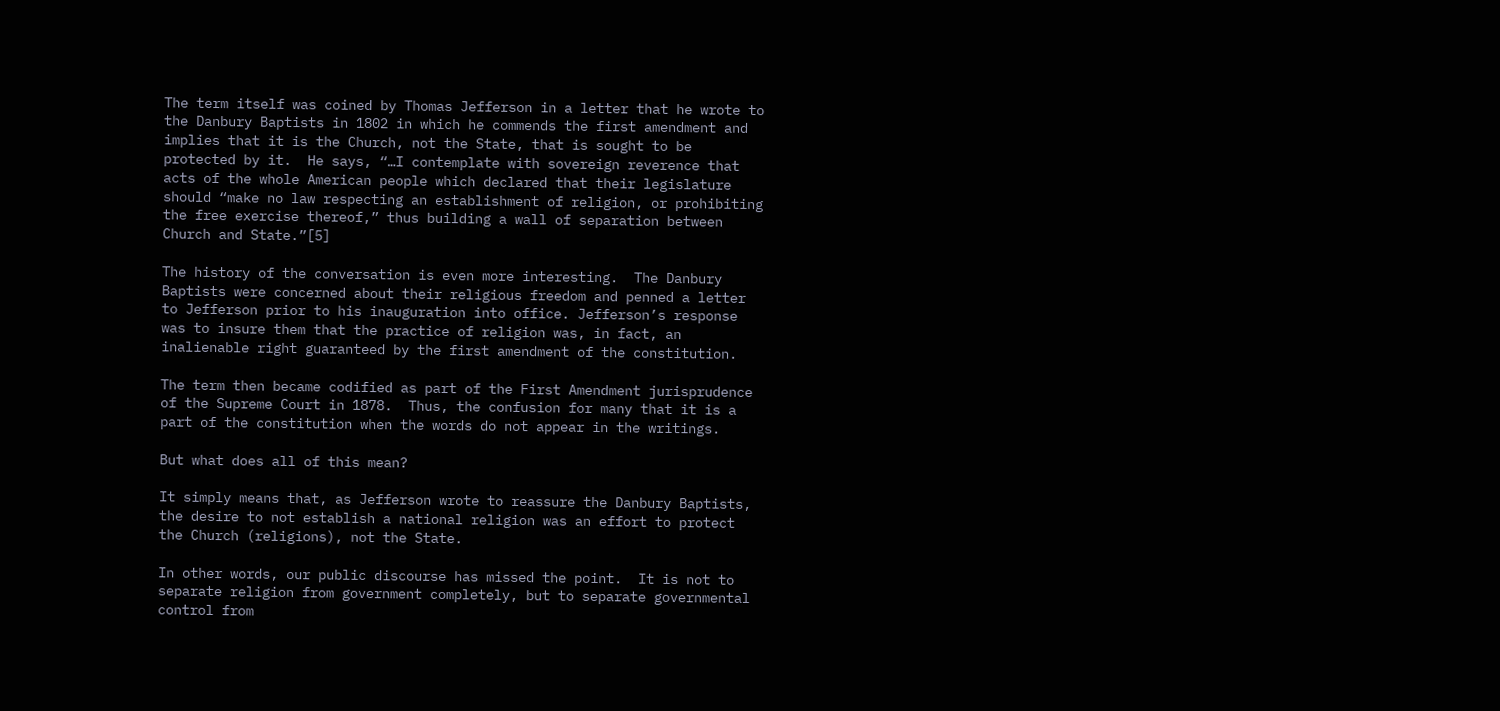The term itself was coined by Thomas Jefferson in a letter that he wrote to the Danbury Baptists in 1802 in which he commends the first amendment and implies that it is the Church, not the State, that is sought to be protected by it.  He says, “…I contemplate with sovereign reverence that acts of the whole American people which declared that their legislature should “make no law respecting an establishment of religion, or prohibiting the free exercise thereof,” thus building a wall of separation between Church and State.”[5]

The history of the conversation is even more interesting.  The Danbury Baptists were concerned about their religious freedom and penned a letter to Jefferson prior to his inauguration into office. Jefferson’s response was to insure them that the practice of religion was, in fact, an inalienable right guaranteed by the first amendment of the constitution.

The term then became codified as part of the First Amendment jurisprudence of the Supreme Court in 1878.  Thus, the confusion for many that it is a part of the constitution when the words do not appear in the writings.

But what does all of this mean?

It simply means that, as Jefferson wrote to reassure the Danbury Baptists, the desire to not establish a national religion was an effort to protect the Church (religions), not the State.

In other words, our public discourse has missed the point.  It is not to separate religion from government completely, but to separate governmental control from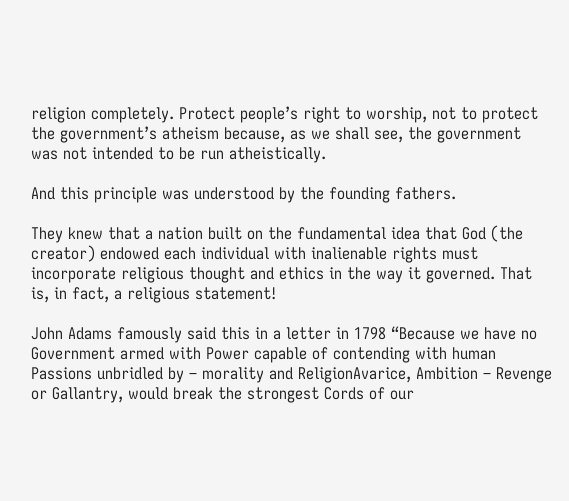religion completely. Protect people’s right to worship, not to protect the government’s atheism because, as we shall see, the government was not intended to be run atheistically.

And this principle was understood by the founding fathers.

They knew that a nation built on the fundamental idea that God (the creator) endowed each individual with inalienable rights must incorporate religious thought and ethics in the way it governed. That is, in fact, a religious statement!

John Adams famously said this in a letter in 1798 “Because we have no Government armed with Power capable of contending with human Passions unbridled by – morality and ReligionAvarice, Ambition – Revenge or Gallantry, would break the strongest Cords of our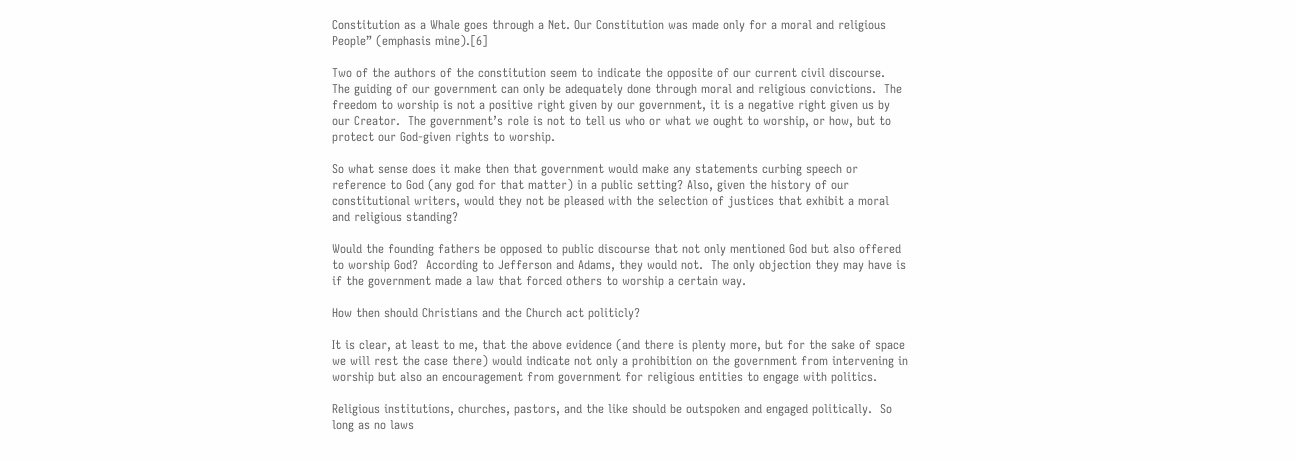Constitution as a Whale goes through a Net. Our Constitution was made only for a moral and religious People” (emphasis mine).[6]

Two of the authors of the constitution seem to indicate the opposite of our current civil discourse.  The guiding of our government can only be adequately done through moral and religious convictions.  The freedom to worship is not a positive right given by our government, it is a negative right given us by our Creator.  The government’s role is not to tell us who or what we ought to worship, or how, but to protect our God-given rights to worship.

So what sense does it make then that government would make any statements curbing speech or reference to God (any god for that matter) in a public setting? Also, given the history of our constitutional writers, would they not be pleased with the selection of justices that exhibit a moral and religious standing?

Would the founding fathers be opposed to public discourse that not only mentioned God but also offered to worship God?  According to Jefferson and Adams, they would not.  The only objection they may have is if the government made a law that forced others to worship a certain way.

How then should Christians and the Church act politicly?

It is clear, at least to me, that the above evidence (and there is plenty more, but for the sake of space we will rest the case there) would indicate not only a prohibition on the government from intervening in worship but also an encouragement from government for religious entities to engage with politics.

Religious institutions, churches, pastors, and the like should be outspoken and engaged politically.  So long as no laws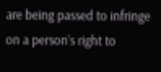are being passed to infringe on a person’s right to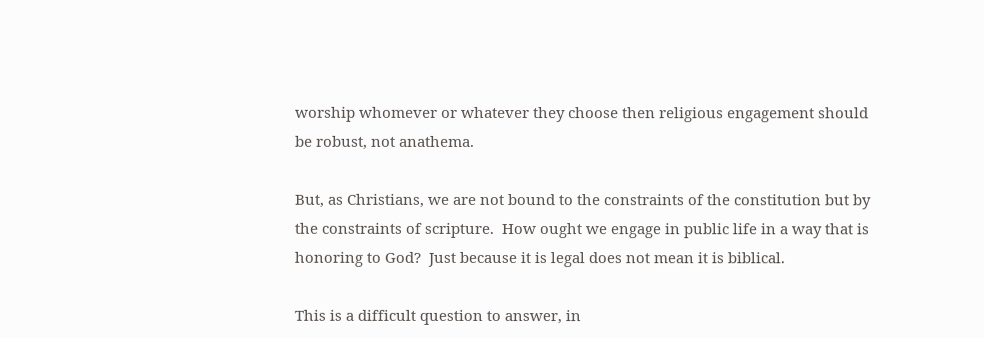worship whomever or whatever they choose then religious engagement should be robust, not anathema.

But, as Christians, we are not bound to the constraints of the constitution but by the constraints of scripture.  How ought we engage in public life in a way that is honoring to God?  Just because it is legal does not mean it is biblical.

This is a difficult question to answer, in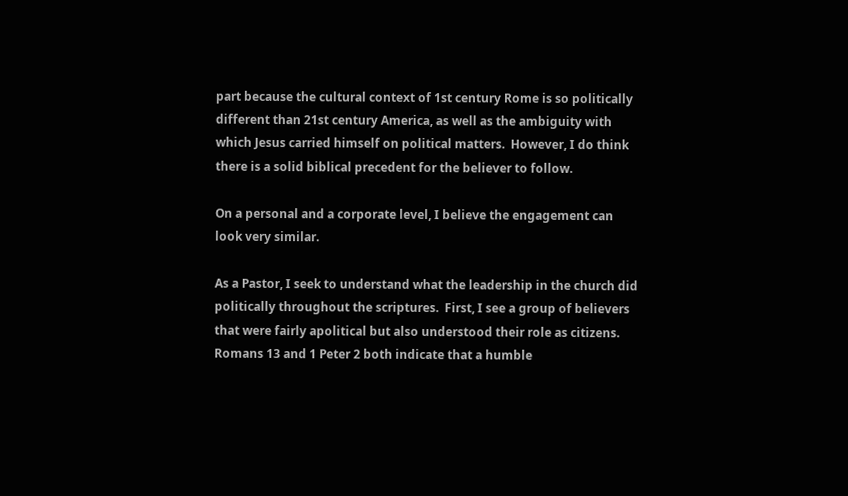part because the cultural context of 1st century Rome is so politically different than 21st century America, as well as the ambiguity with which Jesus carried himself on political matters.  However, I do think there is a solid biblical precedent for the believer to follow.

On a personal and a corporate level, I believe the engagement can look very similar.

As a Pastor, I seek to understand what the leadership in the church did politically throughout the scriptures.  First, I see a group of believers that were fairly apolitical but also understood their role as citizens.  Romans 13 and 1 Peter 2 both indicate that a humble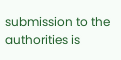submission to the authorities is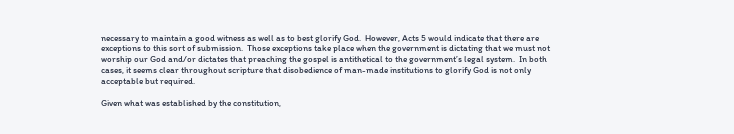necessary to maintain a good witness as well as to best glorify God.  However, Acts 5 would indicate that there are exceptions to this sort of submission.  Those exceptions take place when the government is dictating that we must not worship our God and/or dictates that preaching the gospel is antithetical to the government’s legal system.  In both cases, it seems clear throughout scripture that disobedience of man-made institutions to glorify God is not only acceptable but required.

Given what was established by the constitution,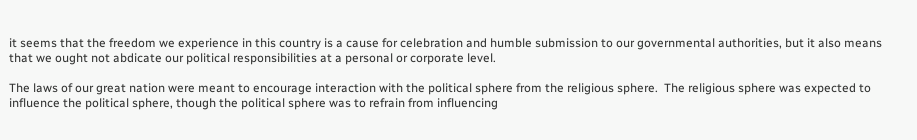it seems that the freedom we experience in this country is a cause for celebration and humble submission to our governmental authorities, but it also means that we ought not abdicate our political responsibilities at a personal or corporate level.

The laws of our great nation were meant to encourage interaction with the political sphere from the religious sphere.  The religious sphere was expected to influence the political sphere, though the political sphere was to refrain from influencing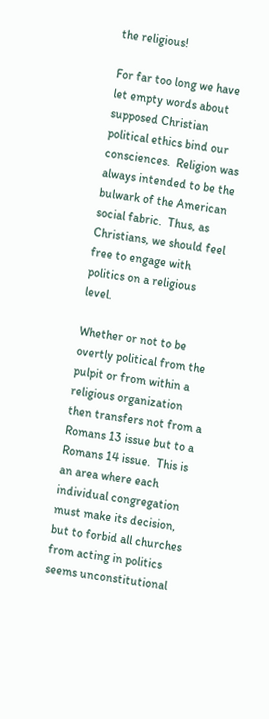the religious!

For far too long we have let empty words about supposed Christian political ethics bind our consciences.  Religion was always intended to be the bulwark of the American social fabric.  Thus, as Christians, we should feel free to engage with politics on a religious level.

Whether or not to be overtly political from the pulpit or from within a religious organization then transfers not from a Romans 13 issue but to a Romans 14 issue.  This is an area where each individual congregation must make its decision, but to forbid all churches from acting in politics seems unconstitutional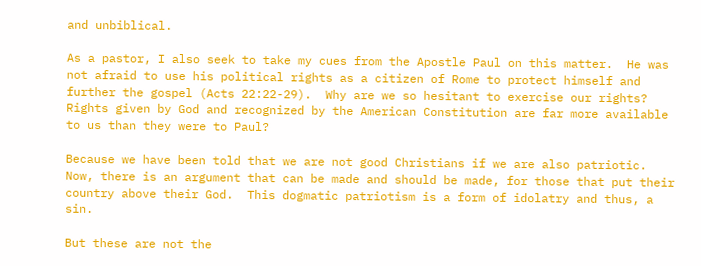and unbiblical.

As a pastor, I also seek to take my cues from the Apostle Paul on this matter.  He was not afraid to use his political rights as a citizen of Rome to protect himself and further the gospel (Acts 22:22-29).  Why are we so hesitant to exercise our rights? Rights given by God and recognized by the American Constitution are far more available to us than they were to Paul?

Because we have been told that we are not good Christians if we are also patriotic.  Now, there is an argument that can be made and should be made, for those that put their country above their God.  This dogmatic patriotism is a form of idolatry and thus, a sin.

But these are not the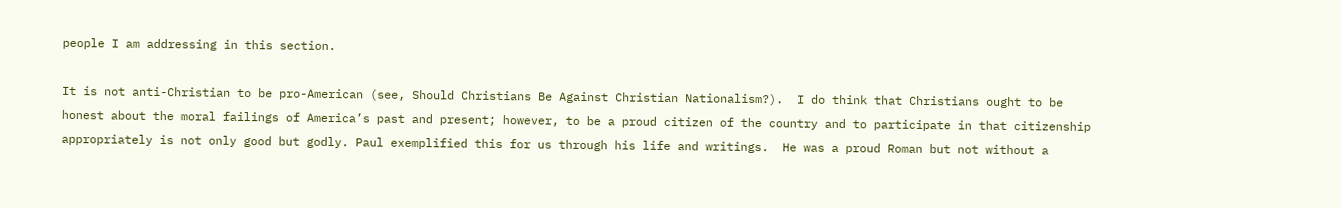people I am addressing in this section.

It is not anti-Christian to be pro-American (see, Should Christians Be Against Christian Nationalism?).  I do think that Christians ought to be honest about the moral failings of America’s past and present; however, to be a proud citizen of the country and to participate in that citizenship appropriately is not only good but godly. Paul exemplified this for us through his life and writings.  He was a proud Roman but not without a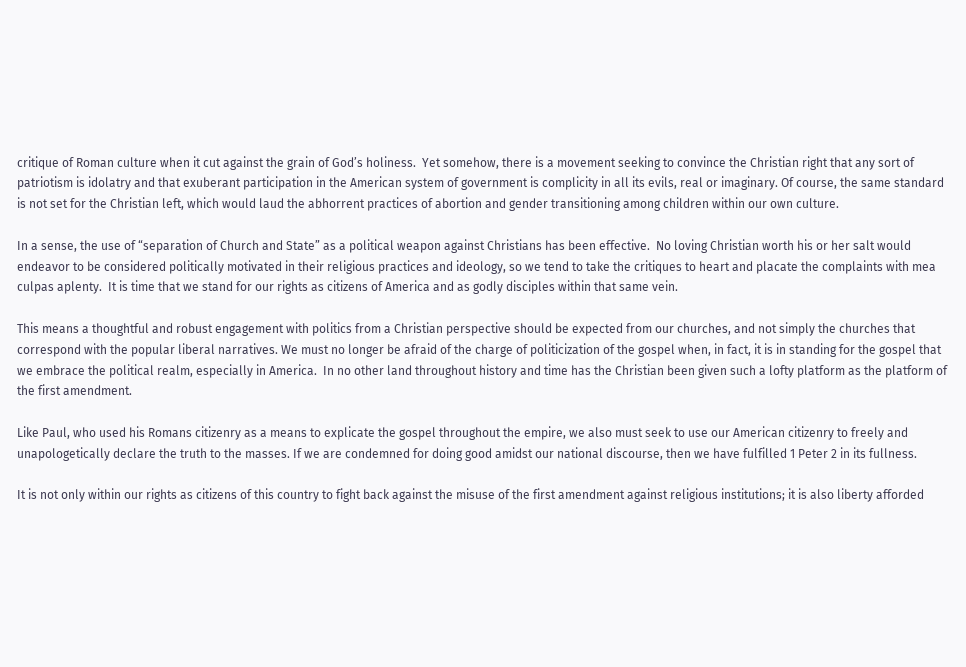critique of Roman culture when it cut against the grain of God’s holiness.  Yet somehow, there is a movement seeking to convince the Christian right that any sort of patriotism is idolatry and that exuberant participation in the American system of government is complicity in all its evils, real or imaginary. Of course, the same standard is not set for the Christian left, which would laud the abhorrent practices of abortion and gender transitioning among children within our own culture.

In a sense, the use of “separation of Church and State” as a political weapon against Christians has been effective.  No loving Christian worth his or her salt would endeavor to be considered politically motivated in their religious practices and ideology, so we tend to take the critiques to heart and placate the complaints with mea culpas aplenty.  It is time that we stand for our rights as citizens of America and as godly disciples within that same vein.

This means a thoughtful and robust engagement with politics from a Christian perspective should be expected from our churches, and not simply the churches that correspond with the popular liberal narratives. We must no longer be afraid of the charge of politicization of the gospel when, in fact, it is in standing for the gospel that we embrace the political realm, especially in America.  In no other land throughout history and time has the Christian been given such a lofty platform as the platform of the first amendment.

Like Paul, who used his Romans citizenry as a means to explicate the gospel throughout the empire, we also must seek to use our American citizenry to freely and unapologetically declare the truth to the masses. If we are condemned for doing good amidst our national discourse, then we have fulfilled 1 Peter 2 in its fullness.

It is not only within our rights as citizens of this country to fight back against the misuse of the first amendment against religious institutions; it is also liberty afforded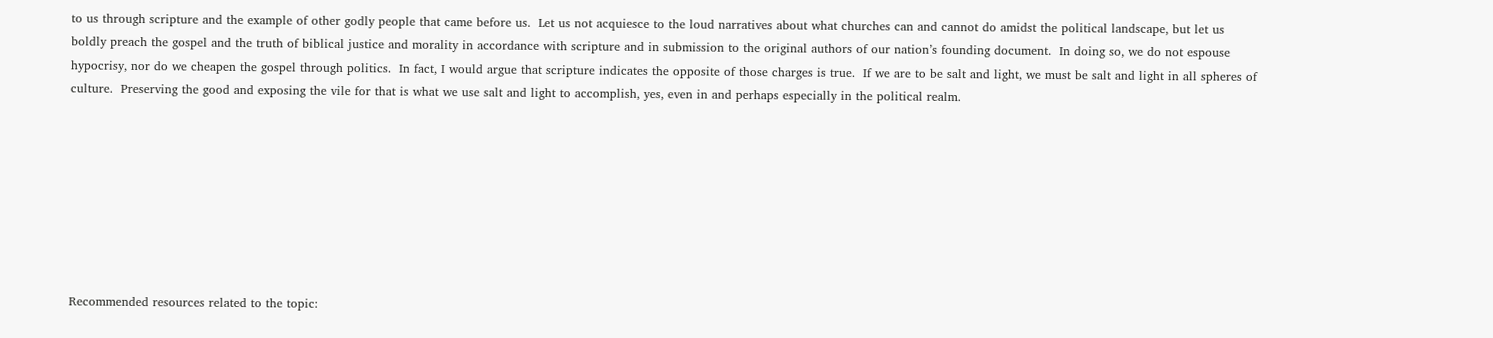to us through scripture and the example of other godly people that came before us.  Let us not acquiesce to the loud narratives about what churches can and cannot do amidst the political landscape, but let us boldly preach the gospel and the truth of biblical justice and morality in accordance with scripture and in submission to the original authors of our nation’s founding document.  In doing so, we do not espouse hypocrisy, nor do we cheapen the gospel through politics.  In fact, I would argue that scripture indicates the opposite of those charges is true.  If we are to be salt and light, we must be salt and light in all spheres of culture.  Preserving the good and exposing the vile for that is what we use salt and light to accomplish, yes, even in and perhaps especially in the political realm.








Recommended resources related to the topic: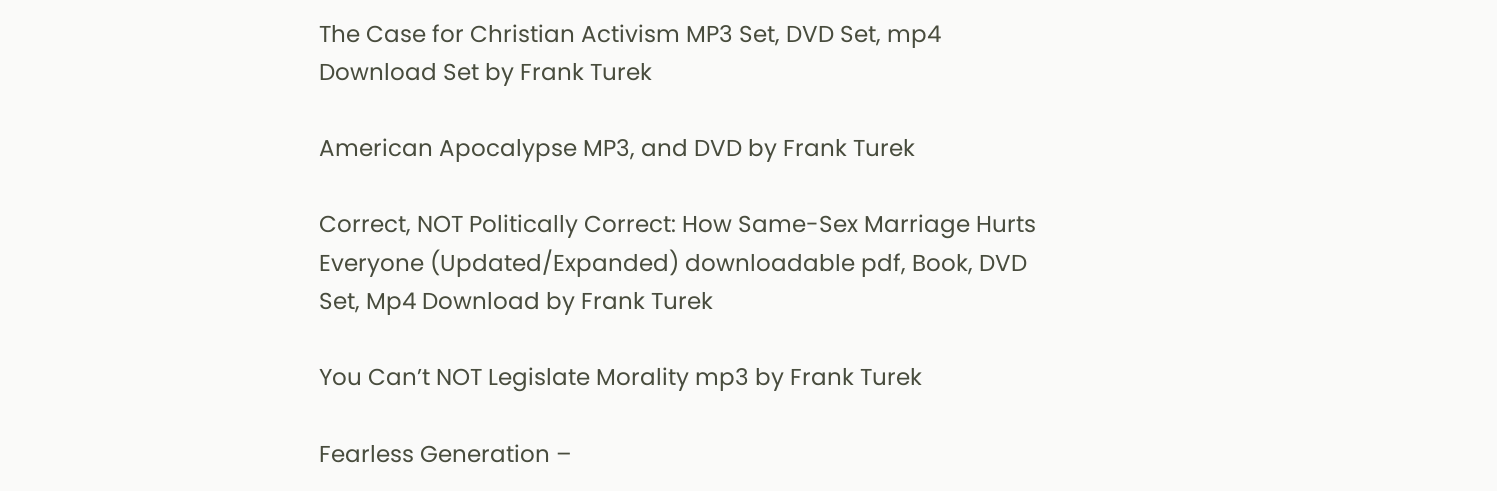The Case for Christian Activism MP3 Set, DVD Set, mp4 Download Set by Frank Turek

American Apocalypse MP3, and DVD by Frank Turek

Correct, NOT Politically Correct: How Same-Sex Marriage Hurts Everyone (Updated/Expanded) downloadable pdf, Book, DVD Set, Mp4 Download by Frank Turek

You Can’t NOT Legislate Morality mp3 by Frank Turek

Fearless Generation –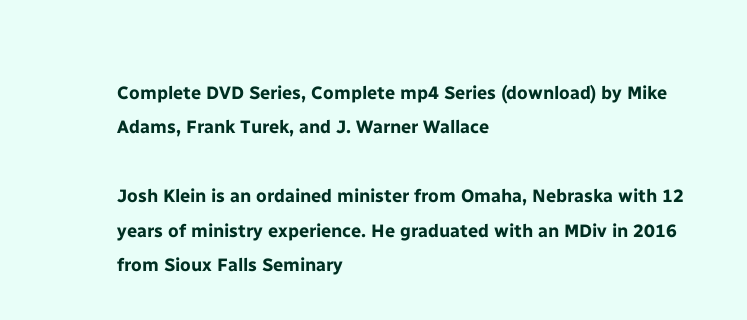Complete DVD Series, Complete mp4 Series (download) by Mike Adams, Frank Turek, and J. Warner Wallace

Josh Klein is an ordained minister from Omaha, Nebraska with 12 years of ministry experience. He graduated with an MDiv in 2016 from Sioux Falls Seminary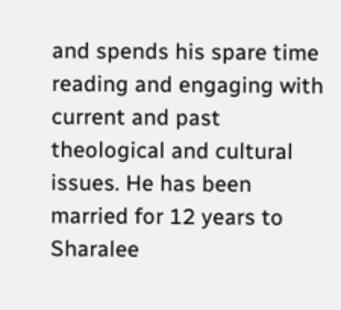and spends his spare time reading and engaging with current and past theological and cultural issues. He has been married for 12 years to Sharalee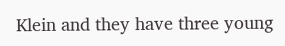Klein and they have three young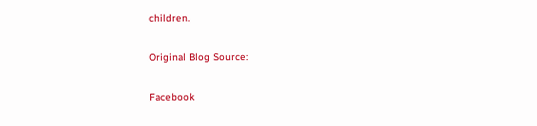children.

Original Blog Source:

Facebook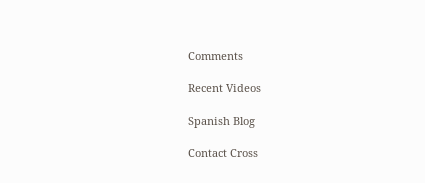Comments

Recent Videos

Spanish Blog

Contact Cross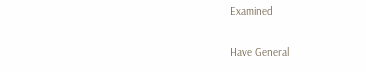Examined

Have General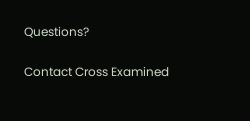Questions?

Contact Cross Examined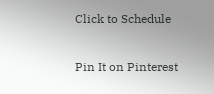Click to Schedule

Pin It on Pinterest